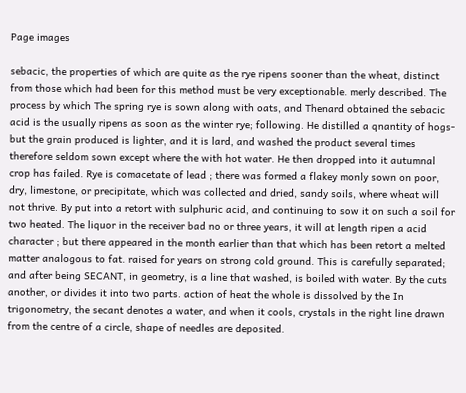Page images

sebacic, the properties of which are quite as the rye ripens sooner than the wheat, distinct from those which had been for this method must be very exceptionable. merly described. The process by which The spring rye is sown along with oats, and Thenard obtained the sebacic acid is the usually ripens as soon as the winter rye; following. He distilled a qnantity of hogs- but the grain produced is lighter, and it is lard, and washed the product several times therefore seldom sown except where the with hot water. He then dropped into it autumnal crop has failed. Rye is comacetate of lead ; there was formed a flakey monly sown on poor, dry, limestone, or precipitate, which was collected and dried, sandy soils, where wheat will not thrive. By put into a retort with sulphuric acid, and continuing to sow it on such a soil for two heated. The liquor in the receiver bad no or three years, it will at length ripen a acid character ; but there appeared in the month earlier than that which has been retort a melted matter analogous to fat. raised for years on strong cold ground. This is carefully separated; and after being SECANT, in geometry, is a line that washed, is boiled with water. By the cuts another, or divides it into two parts. action of heat the whole is dissolved by the In trigonometry, the secant denotes a water, and when it cools, crystals in the right line drawn from the centre of a circle, shape of needles are deposited.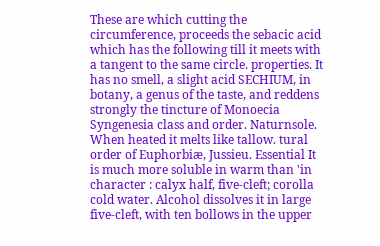These are which cutting the circumference, proceeds the sebacic acid which has the following till it meets with a tangent to the same circle. properties. It has no smell, a slight acid SECHIUM, in botany, a genus of the taste, and reddens strongly the tincture of Monoecia Syngenesia class and order. Naturnsole. When heated it melts like tallow. tural order of Euphorbiæ, Jussieu. Essential It is much more soluble in warm than 'in character : calyx half, five-cleft; corolla cold water. Alcohol dissolves it in large five-cleft, with ten bollows in the upper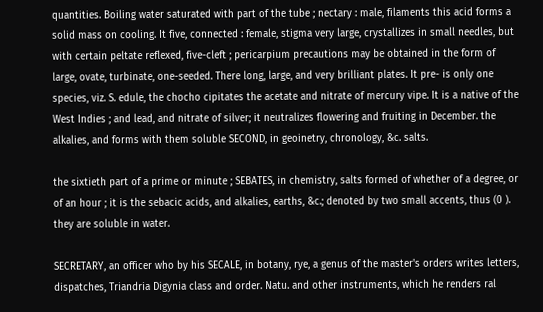quantities. Boiling water saturated with part of the tube ; nectary : male, filaments this acid forms a solid mass on cooling. It five, connected : female, stigma very large, crystallizes in small needles, but with certain peltate reflexed, five-cleft ; pericarpium precautions may be obtained in the form of large, ovate, turbinate, one-seeded. There long, large, and very brilliant plates. It pre- is only one species, viz. S. edule, the chocho cipitates the acetate and nitrate of mercury vipe. It is a native of the West Indies ; and lead, and nitrate of silver; it neutralizes flowering and fruiting in December. the alkalies, and forms with them soluble SECOND, in geoinetry, chronology, &c. salts.

the sixtieth part of a prime or minute ; SEBATES, in chemistry, salts formed of whether of a degree, or of an hour ; it is the sebacic acids, and alkalies, earths, &c.; denoted by two small accents, thus (0 ). they are soluble in water.

SECRETARY, an officer who by his SECALE, in botany, rye, a genus of the master's orders writes letters, dispatches, Triandria Digynia class and order. Natu. and other instruments, which he renders ral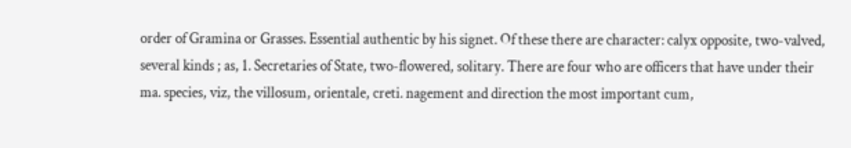order of Gramina or Grasses. Essential authentic by his signet. Of these there are character: calyx opposite, two-valved, several kinds ; as, 1. Secretaries of State, two-flowered, solitary. There are four who are officers that have under their ma. species, viz, the villosum, orientale, creti. nagement and direction the most important cum,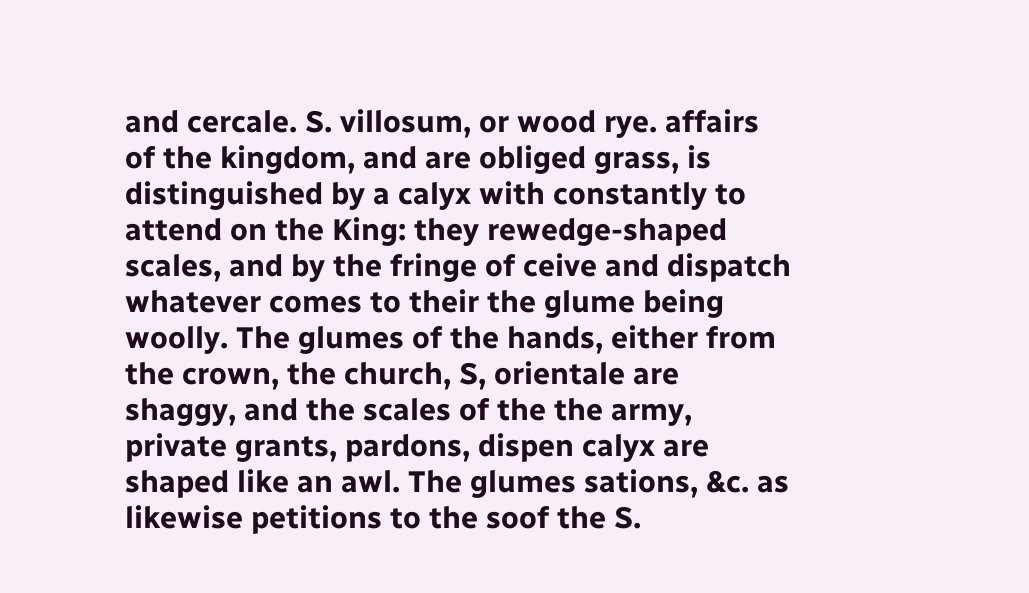and cercale. S. villosum, or wood rye. affairs of the kingdom, and are obliged grass, is distinguished by a calyx with constantly to attend on the King: they rewedge-shaped scales, and by the fringe of ceive and dispatch whatever comes to their the glume being woolly. The glumes of the hands, either from the crown, the church, S, orientale are shaggy, and the scales of the the army, private grants, pardons, dispen calyx are shaped like an awl. The glumes sations, &c. as likewise petitions to the soof the S.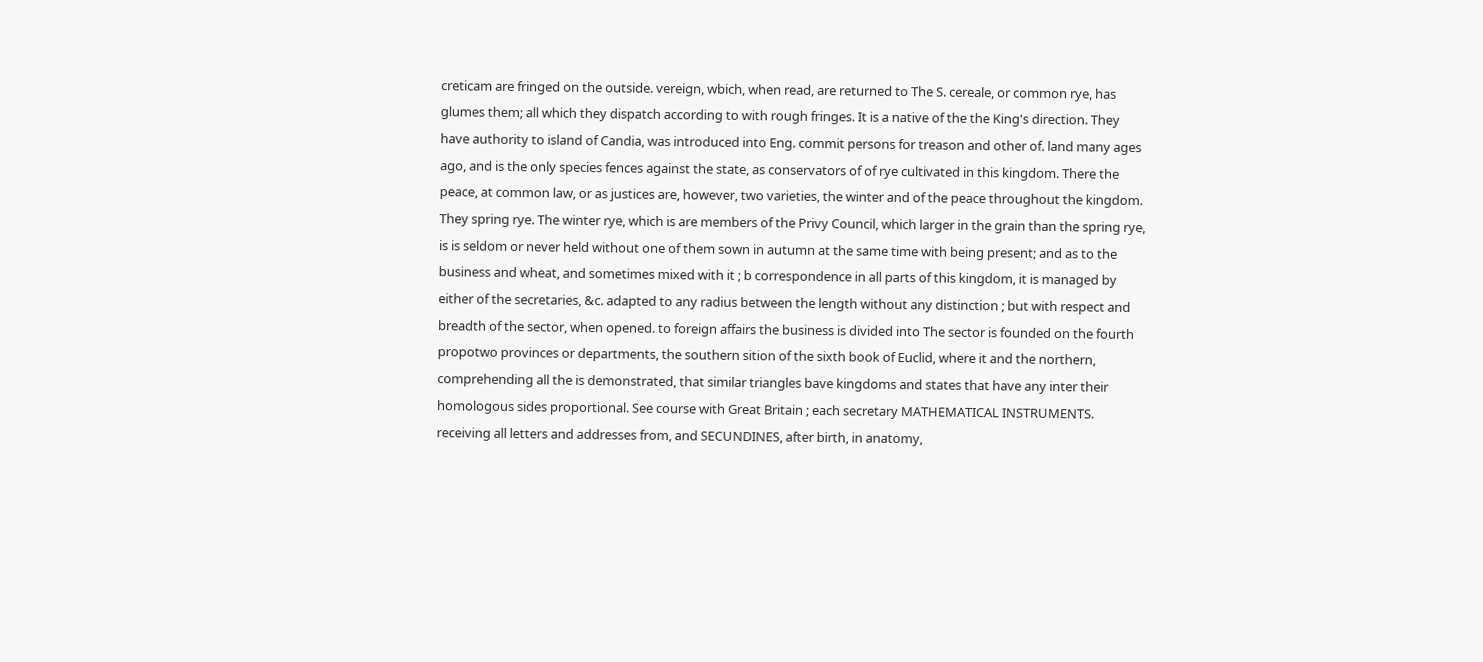creticam are fringed on the outside. vereign, wbich, when read, are returned to The S. cereale, or common rye, has glumes them; all which they dispatch according to with rough fringes. It is a native of the the King's direction. They have authority to island of Candia, was introduced into Eng. commit persons for treason and other of. land many ages ago, and is the only species fences against the state, as conservators of of rye cultivated in this kingdom. There the peace, at common law, or as justices are, however, two varieties, the winter and of the peace throughout the kingdom. They spring rye. The winter rye, which is are members of the Privy Council, which larger in the grain than the spring rye, is is seldom or never held without one of them sown in autumn at the same time with being present; and as to the business and wheat, and sometimes mixed with it ; b correspondence in all parts of this kingdom, it is managed by either of the secretaries, &c. adapted to any radius between the length without any distinction ; but with respect and breadth of the sector, when opened. to foreign affairs the business is divided into The sector is founded on the fourth propotwo provinces or departments, the southern sition of the sixth book of Euclid, where it and the northern, comprehending all the is demonstrated, that similar triangles bave kingdoms and states that have any inter their homologous sides proportional. See course with Great Britain ; each secretary MATHEMATICAL INSTRUMENTS. receiving all letters and addresses from, and SECUNDINES, after birth, in anatomy,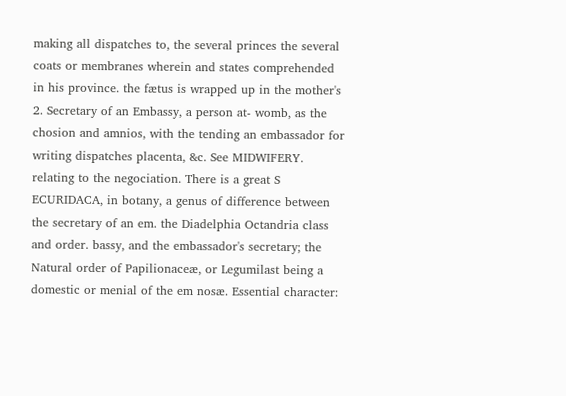making all dispatches to, the several princes the several coats or membranes wherein and states comprehended in his province. the fætus is wrapped up in the mother's 2. Secretary of an Embassy, a person at- womb, as the chosion and amnios, with the tending an embassador for writing dispatches placenta, &c. See MIDWIFERY. relating to the negociation. There is a great S ECURIDACA, in botany, a genus of difference between the secretary of an em. the Diadelphia Octandria class and order. bassy, and the embassador's secretary; the Natural order of Papilionaceæ, or Legumilast being a domestic or menial of the em nosæ. Essential character: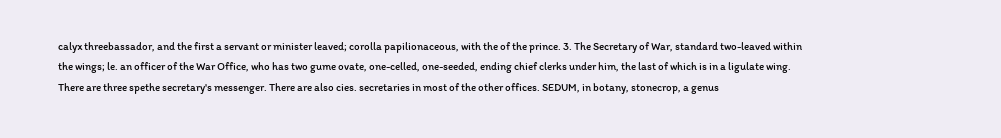calyx threebassador, and the first a servant or minister leaved; corolla papilionaceous, with the of the prince. 3. The Secretary of War, standard two-leaved within the wings; le. an officer of the War Office, who has two gume ovate, one-celled, one-seeded, ending chief clerks under him, the last of which is in a ligulate wing. There are three spethe secretary's messenger. There are also cies. secretaries in most of the other offices. SEDUM, in botany, stonecrop, a genus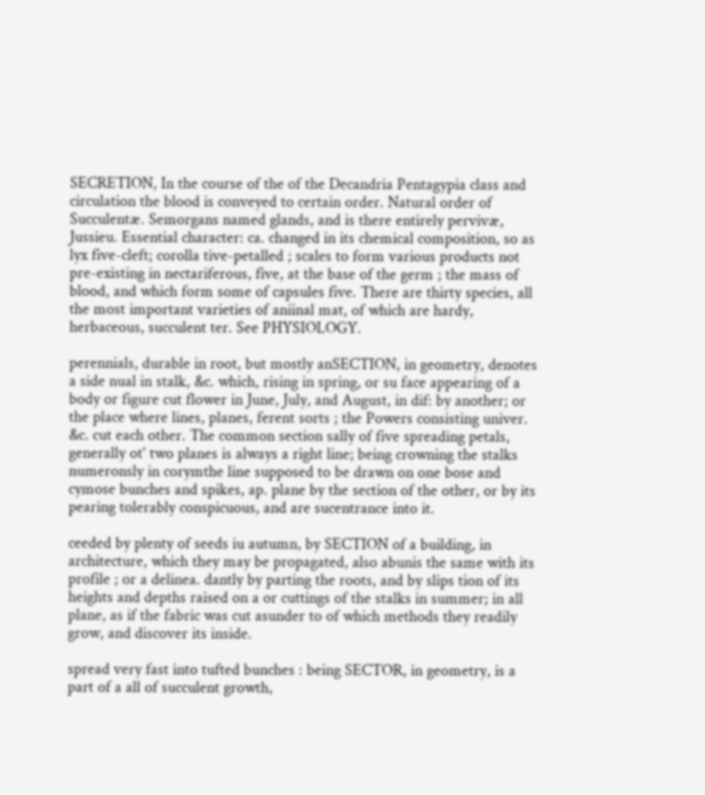SECRETION, In the course of the of the Decandria Pentagypia class and circulation the blood is conveyed to certain order. Natural order of Succulentæ. Semorgans named glands, and is there entirely pervivæ, Jussieu. Essential character: ca. changed in its chemical composition, so as lyx five-cleft; corolla tive-petalled ; scales to form various products not pre-existing in nectariferous, five, at the base of the germ ; the mass of blood, and which form some of capsules five. There are thirty species, all the most important varieties of aniinal mat, of which are hardy, herbaceous, succulent ter. See PHYSIOLOGY.

perennials, durable in root, but mostly anSECTION, in geometry, denotes a side nual in stalk, &c. which, rising in spring, or su face appearing of a body or figure cut flower in June, July, and August, in dif: by another; or the place where lines, planes, ferent sorts ; the Powers consisting univer. &c. cut each other. The common section sally of five spreading petals, generally ot' two planes is always a right line; being crowning the stalks numeronsly in corymthe line supposed to be drawn on one bose and cymose bunches and spikes, ap. plane by the section of the other, or by its pearing tolerably conspicuous, and are sucentrance into it.

ceeded by plenty of seeds iu autumn, by SECTION of a building, in architecture, which they may be propagated, also abunis the same with its profile ; or a delinea. dantly by parting the roots, and by slips tion of its heights and depths raised on a or cuttings of the stalks in summer; in all plane, as if the fabric was cut asunder to of which methods they readily grow, and discover its inside.

spread very fast into tufted bunches : being SECTOR, in geometry, is a part of a all of succulent growth,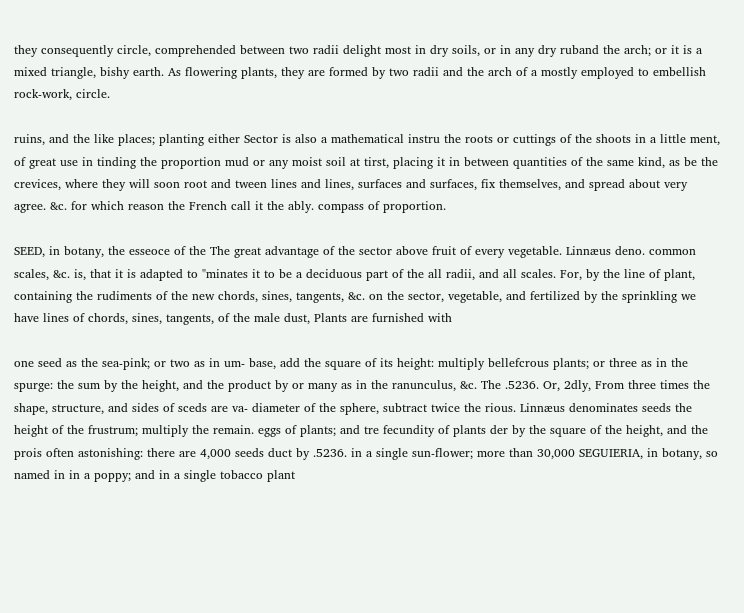they consequently circle, comprehended between two radii delight most in dry soils, or in any dry ruband the arch; or it is a mixed triangle, bishy earth. As flowering plants, they are formed by two radii and the arch of a mostly employed to embellish rock-work, circle.

ruins, and the like places; planting either Sector is also a mathematical instru the roots or cuttings of the shoots in a little ment, of great use in tinding the proportion mud or any moist soil at tirst, placing it in between quantities of the same kind, as be the crevices, where they will soon root and tween lines and lines, surfaces and surfaces, fix themselves, and spread about very agree. &c. for which reason the French call it the ably. compass of proportion.

SEED, in botany, the esseoce of the The great advantage of the sector above fruit of every vegetable. Linnæus deno. common scales, &c. is, that it is adapted to "minates it to be a deciduous part of the all radii, and all scales. For, by the line of plant, containing the rudiments of the new chords, sines, tangents, &c. on the sector, vegetable, and fertilized by the sprinkling we have lines of chords, sines, tangents, of the male dust, Plants are furnished with

one seed as the sea-pink; or two as in um- base, add the square of its height: multiply bellefcrous plants; or three as in the spurge: the sum by the height, and the product by or many as in the ranunculus, &c. The .5236. Or, 2dly, From three times the shape, structure, and sides of sceds are va- diameter of the sphere, subtract twice the rious. Linnæus denominates seeds the height of the frustrum; multiply the remain. eggs of plants; and tre fecundity of plants der by the square of the height, and the prois often astonishing: there are 4,000 seeds duct by .5236. in a single sun-flower; more than 30,000 SEGUIERIA, in botany, so named in in a poppy; and in a single tobacco plant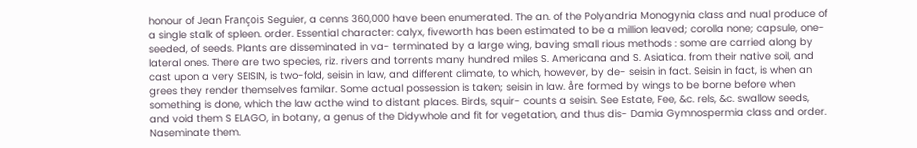honour of Jean François Seguier, a cenns 360,000 have been enumerated. The an. of the Polyandria Monogynia class and nual produce of a single stalk of spleen. order. Essential character: calyx, fiveworth has been estimated to be a million leaved; corolla none; capsule, one-seeded, of seeds. Plants are disseminated in va- terminated by a large wing, baving small rious methods : some are carried along by lateral ones. There are two species, riz. rivers and torrents many hundred miles S. Americana and S. Asiatica. from their native soil, and cast upon a very SEISIN, is two-fold, seisin in law, and different climate, to which, however, by de- seisin in fact. Seisin in fact, is when an grees they render themselves familar. Some actual possession is taken; seisin in law. åre formed by wings to be borne before when something is done, which the law acthe wind to distant places. Birds, squir- counts a seisin. See Estate, Fee, &c. rels, &c. swallow seeds, and void them S ELAGO, in botany, a genus of the Didywhole and fit for vegetation, and thus dis- Damia Gymnospermia class and order. Naseminate them.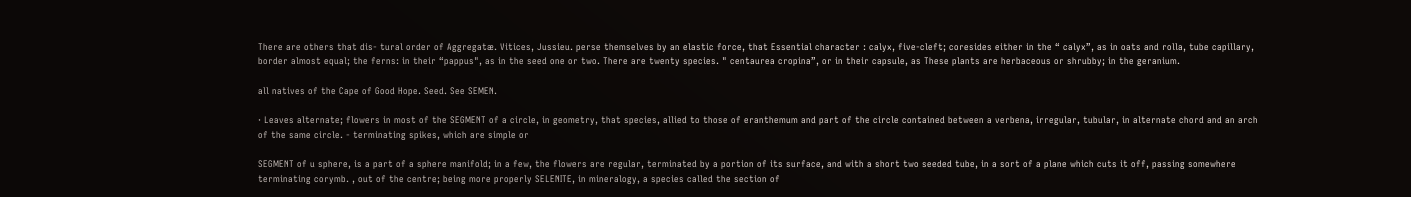There are others that dis- tural order of Aggregatæ. Vitices, Jussieu. perse themselves by an elastic force, that Essential character : calyx, five-cleft; coresides either in the “ calyx”, as in oats and rolla, tube capillary, border almost equal; the ferns: in their “pappus", as in the seed one or two. There are twenty species. " centaurea cropina”, or in their capsule, as These plants are herbaceous or shrubby; in the geranium.

all natives of the Cape of Good Hope. Seed. See SEMEN.

· Leaves alternate; flowers in most of the SEGMENT of a circle, in geometry, that species, allied to those of eranthemum and part of the circle contained between a verbena, irregular, tubular, in alternate chord and an arch of the same circle. - terminating spikes, which are simple or

SEGMENT of u sphere, is a part of a sphere manifold; in a few, the flowers are regular, terminated by a portion of its surface, and with a short two seeded tube, in a sort of a plane which cuts it off, passing somewhere terminating corymb. , out of the centre; being more properly SELENITE, in mineralogy, a species called the section of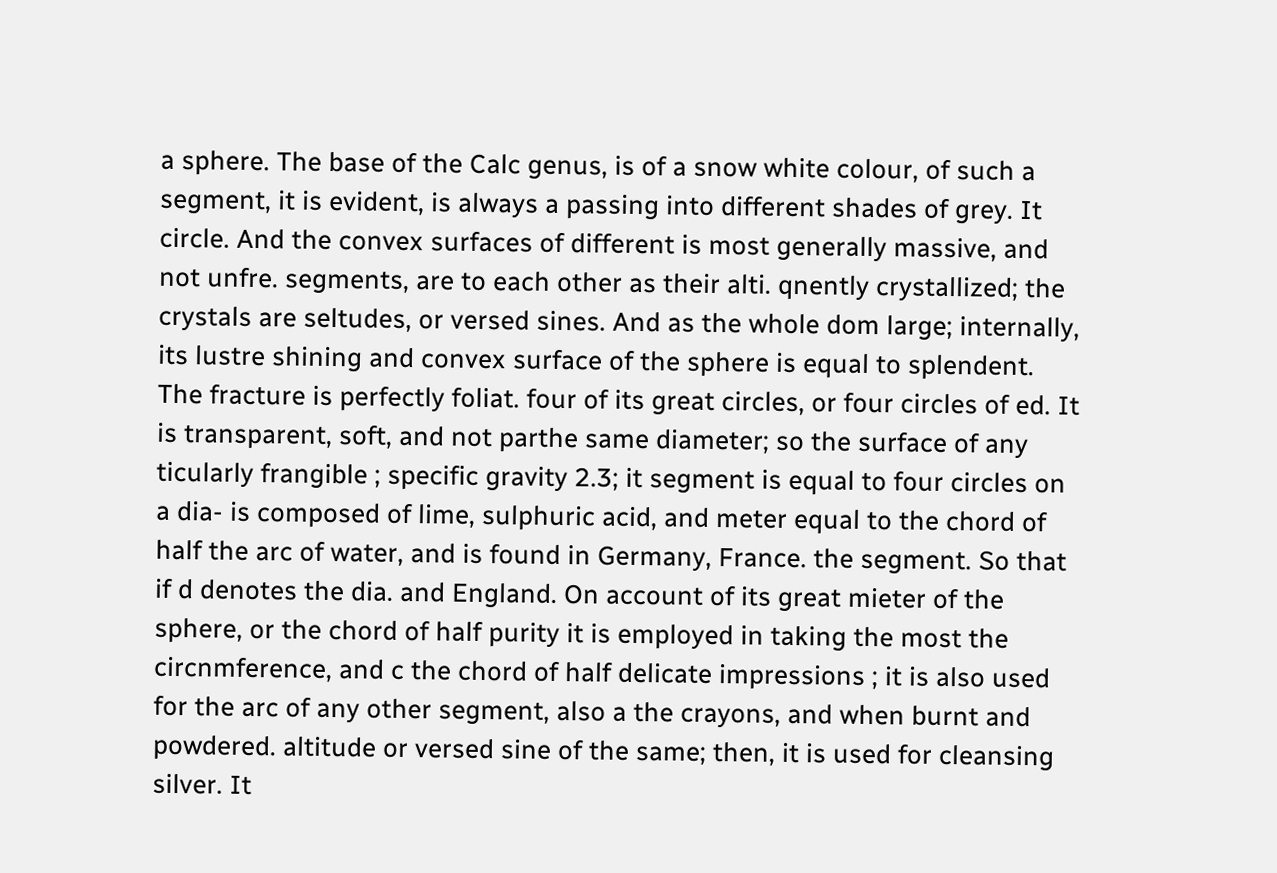a sphere. The base of the Calc genus, is of a snow white colour, of such a segment, it is evident, is always a passing into different shades of grey. It circle. And the convex surfaces of different is most generally massive, and not unfre. segments, are to each other as their alti. qnently crystallized; the crystals are seltudes, or versed sines. And as the whole dom large; internally, its lustre shining and convex surface of the sphere is equal to splendent. The fracture is perfectly foliat. four of its great circles, or four circles of ed. It is transparent, soft, and not parthe same diameter; so the surface of any ticularly frangible ; specific gravity 2.3; it segment is equal to four circles on a dia- is composed of lime, sulphuric acid, and meter equal to the chord of half the arc of water, and is found in Germany, France. the segment. So that if d denotes the dia. and England. On account of its great mieter of the sphere, or the chord of half purity it is employed in taking the most the circnmference, and c the chord of half delicate impressions ; it is also used for the arc of any other segment, also a the crayons, and when burnt and powdered. altitude or versed sine of the same; then, it is used for cleansing silver. It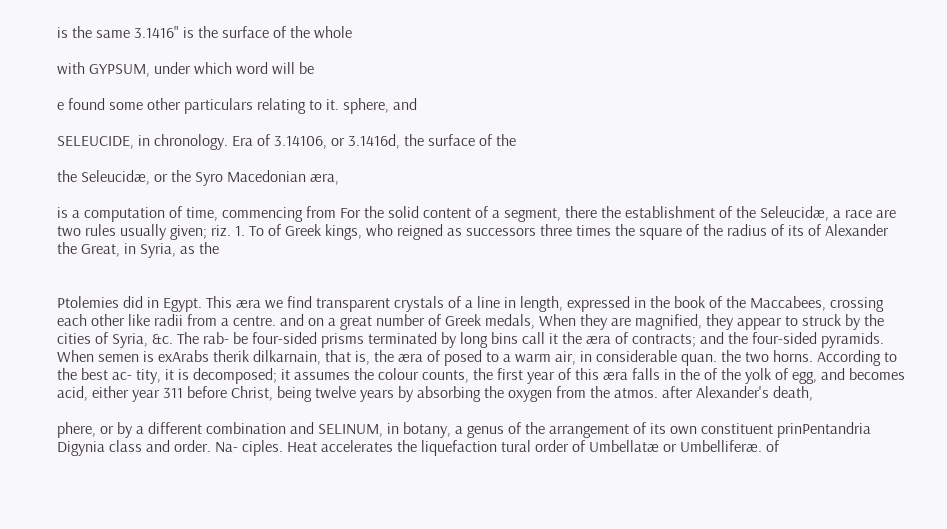is the same 3.1416" is the surface of the whole

with GYPSUM, under which word will be

e found some other particulars relating to it. sphere, and

SELEUCIDE, in chronology. Era of 3.14106, or 3.1416d, the surface of the

the Seleucidæ, or the Syro Macedonian æra,

is a computation of time, commencing from For the solid content of a segment, there the establishment of the Seleucidæ, a race are two rules usually given; riz. 1. To of Greek kings, who reigned as successors three times the square of the radius of its of Alexander the Great, in Syria, as the


Ptolemies did in Egypt. This æra we find transparent crystals of a line in length, expressed in the book of the Maccabees, crossing each other like radii from a centre. and on a great number of Greek medals, When they are magnified, they appear to struck by the cities of Syria, &c. The rab- be four-sided prisms terminated by long bins call it the æra of contracts; and the four-sided pyramids. When semen is exArabs therik dilkarnain, that is, the æra of posed to a warm air, in considerable quan. the two horns. According to the best ac- tity, it is decomposed; it assumes the colour counts, the first year of this æra falls in the of the yolk of egg, and becomes acid, either year 311 before Christ, being twelve years by absorbing the oxygen from the atmos. after Alexander's death,

phere, or by a different combination and SELINUM, in botany, a genus of the arrangement of its own constituent prinPentandria Digynia class and order. Na- ciples. Heat accelerates the liquefaction tural order of Umbellatæ or Umbelliferæ. of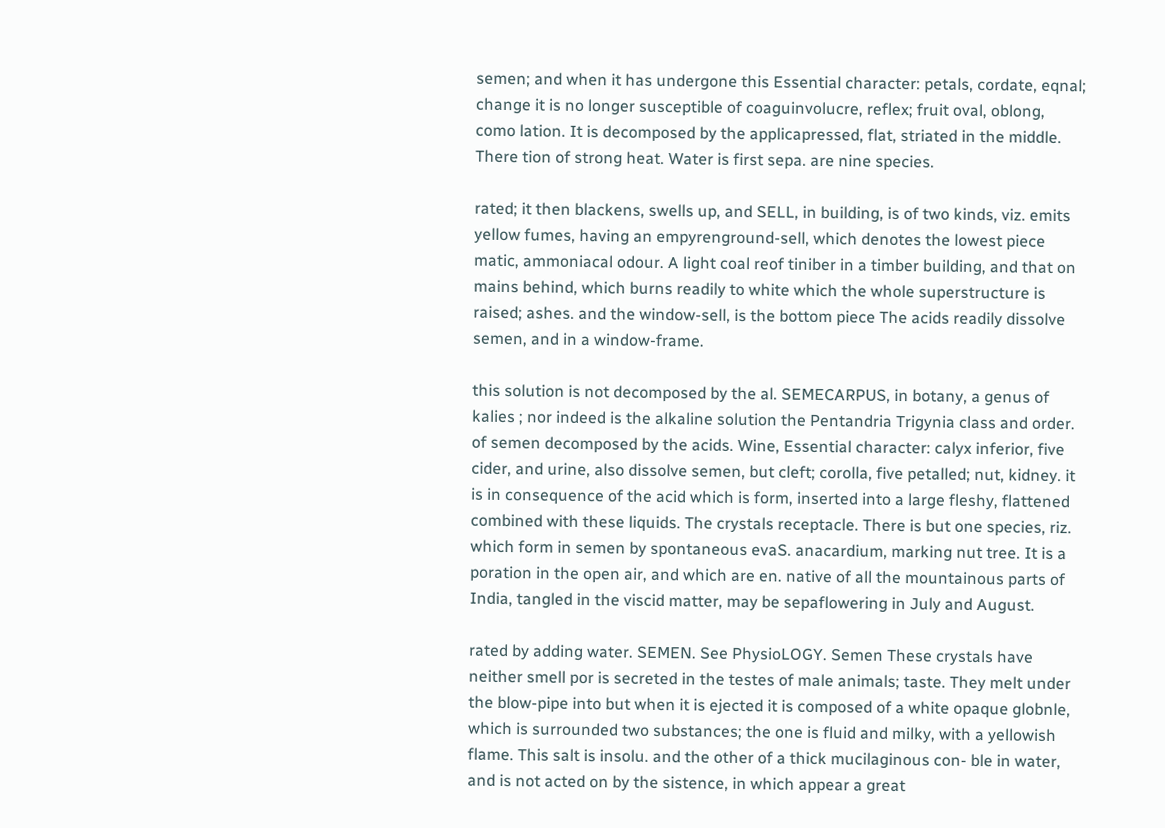semen; and when it has undergone this Essential character: petals, cordate, eqnal; change it is no longer susceptible of coaguinvolucre, reflex; fruit oval, oblong, como lation. It is decomposed by the applicapressed, flat, striated in the middle. There tion of strong heat. Water is first sepa. are nine species.

rated; it then blackens, swells up, and SELL, in building, is of two kinds, viz. emits yellow fumes, having an empyrenground-sell, which denotes the lowest piece matic, ammoniacal odour. A light coal reof tiniber in a timber building, and that on mains behind, which burns readily to white which the whole superstructure is raised; ashes. and the window-sell, is the bottom piece The acids readily dissolve semen, and in a window-frame.

this solution is not decomposed by the al. SEMECARPUS, in botany, a genus of kalies ; nor indeed is the alkaline solution the Pentandria Trigynia class and order. of semen decomposed by the acids. Wine, Essential character: calyx inferior, five cider, and urine, also dissolve semen, but cleft; corolla, five petalled; nut, kidney. it is in consequence of the acid which is form, inserted into a large fleshy, flattened combined with these liquids. The crystals receptacle. There is but one species, riz. which form in semen by spontaneous evaS. anacardium, marking nut tree. It is a poration in the open air, and which are en. native of all the mountainous parts of India, tangled in the viscid matter, may be sepaflowering in July and August.

rated by adding water. SEMEN. See PhysioLOGY. Semen These crystals have neither smell por is secreted in the testes of male animals; taste. They melt under the blow-pipe into but when it is ejected it is composed of a white opaque globnle, which is surrounded two substances; the one is fluid and milky, with a yellowish flame. This salt is insolu. and the other of a thick mucilaginous con- ble in water, and is not acted on by the sistence, in which appear a great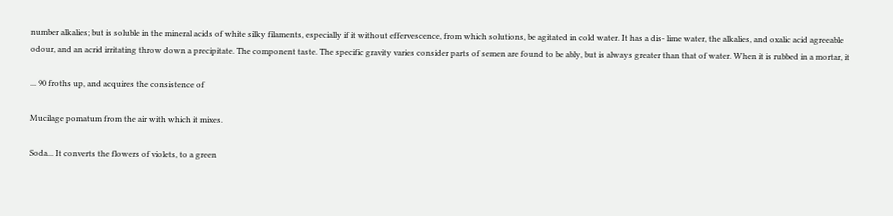number alkalies; but is soluble in the mineral acids of white silky filaments, especially if it without effervescence, from which solutions, be agitated in cold water. It has a dis- lime water, the alkalies, and oxalic acid agreeable odour, and an acrid irritating throw down a precipitate. The component taste. The specific gravity varies consider parts of semen are found to be ably, but is always greater than that of water. When it is rubbed in a mortar, it

... 90 froths up, and acquires the consistence of

Mucilage pomatum from the air with which it mixes.

Soda... It converts the flowers of violets, to a green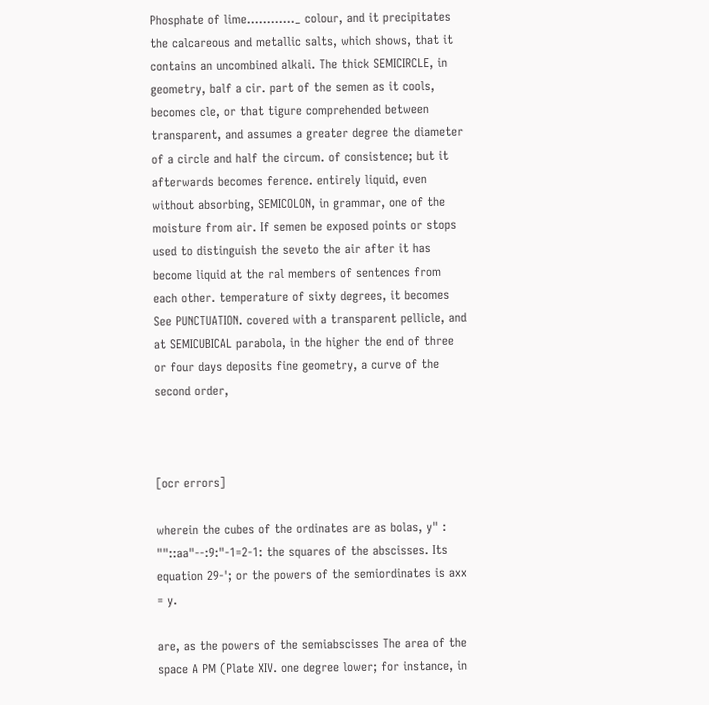Phosphate of lime............_ colour, and it precipitates the calcareous and metallic salts, which shows, that it contains an uncombined alkali. The thick SEMICIRCLE, in geometry, balf a cir. part of the semen as it cools, becomes cle, or that tigure comprehended between transparent, and assumes a greater degree the diameter of a circle and half the circum. of consistence; but it afterwards becomes ference. entirely liquid, even without absorbing, SEMICOLON, in grammar, one of the moisture from air. If semen be exposed points or stops used to distinguish the seveto the air after it has become liquid at the ral members of sentences from each other. temperature of sixty degrees, it becomes See PUNCTUATION. covered with a transparent pellicle, and at SEMICUBICAL parabola, in the higher the end of three or four days deposits fine geometry, a curve of the second order,



[ocr errors]

wherein the cubes of the ordinates are as bolas, y" : ""::aa"--:9:"-1=2-1: the squares of the abscisses. Its equation 29-'; or the powers of the semiordinates is axx = y.

are, as the powers of the semiabscisses The area of the space A PM (Plate XIV. one degree lower; for instance, in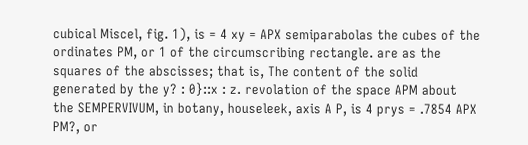cubical Miscel, fig. 1), is = 4 xy = APX semiparabolas the cubes of the ordinates PM, or 1 of the circumscribing rectangle. are as the squares of the abscisses; that is, The content of the solid generated by the y? : 0}::x : z. revolation of the space APM about the SEMPERVIVUM, in botany, houseleek, axis A P, is 4 prys = .7854 APX PM?, or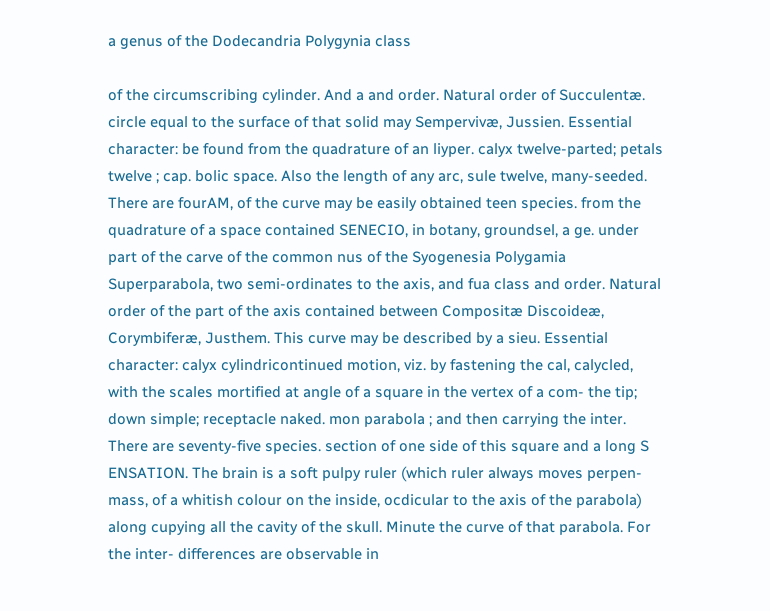a genus of the Dodecandria Polygynia class

of the circumscribing cylinder. And a and order. Natural order of Succulentæ. circle equal to the surface of that solid may Sempervivæ, Jussien. Essential character: be found from the quadrature of an liyper. calyx twelve-parted; petals twelve ; cap. bolic space. Also the length of any arc, sule twelve, many-seeded. There are fourAM, of the curve may be easily obtained teen species. from the quadrature of a space contained SENECIO, in botany, groundsel, a ge. under part of the carve of the common nus of the Syogenesia Polygamia Superparabola, two semi-ordinates to the axis, and fua class and order. Natural order of the part of the axis contained between Compositæ Discoideæ, Corymbiferæ, Justhem. This curve may be described by a sieu. Essential character: calyx cylindricontinued motion, viz. by fastening the cal, calycled, with the scales mortified at angle of a square in the vertex of a com- the tip; down simple; receptacle naked. mon parabola ; and then carrying the inter. There are seventy-five species. section of one side of this square and a long S ENSATION. The brain is a soft pulpy ruler (which ruler always moves perpen- mass, of a whitish colour on the inside, ocdicular to the axis of the parabola) along cupying all the cavity of the skull. Minute the curve of that parabola. For the inter- differences are observable in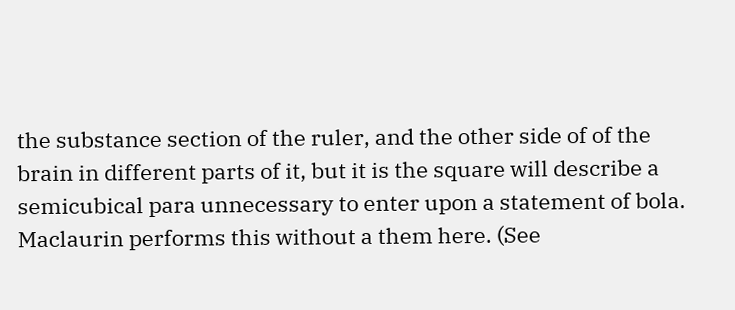the substance section of the ruler, and the other side of of the brain in different parts of it, but it is the square will describe a semicubical para unnecessary to enter upon a statement of bola. Maclaurin performs this without a them here. (See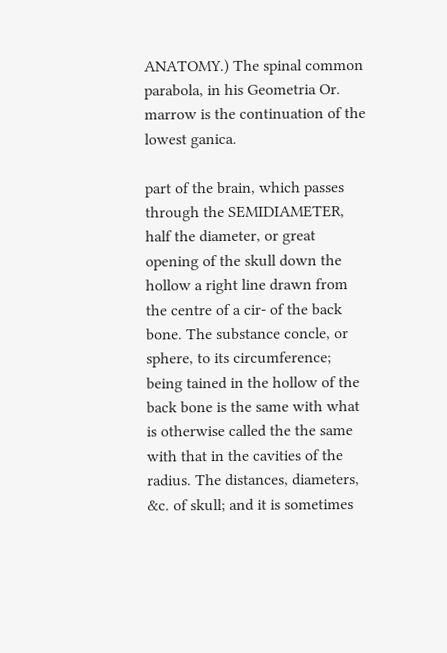ANATOMY.) The spinal common parabola, in his Geometria Or. marrow is the continuation of the lowest ganica.

part of the brain, which passes through the SEMIDIAMETER, half the diameter, or great opening of the skull down the hollow a right line drawn from the centre of a cir- of the back bone. The substance concle, or sphere, to its circumference; being tained in the hollow of the back bone is the same with what is otherwise called the the same with that in the cavities of the radius. The distances, diameters, &c. of skull; and it is sometimes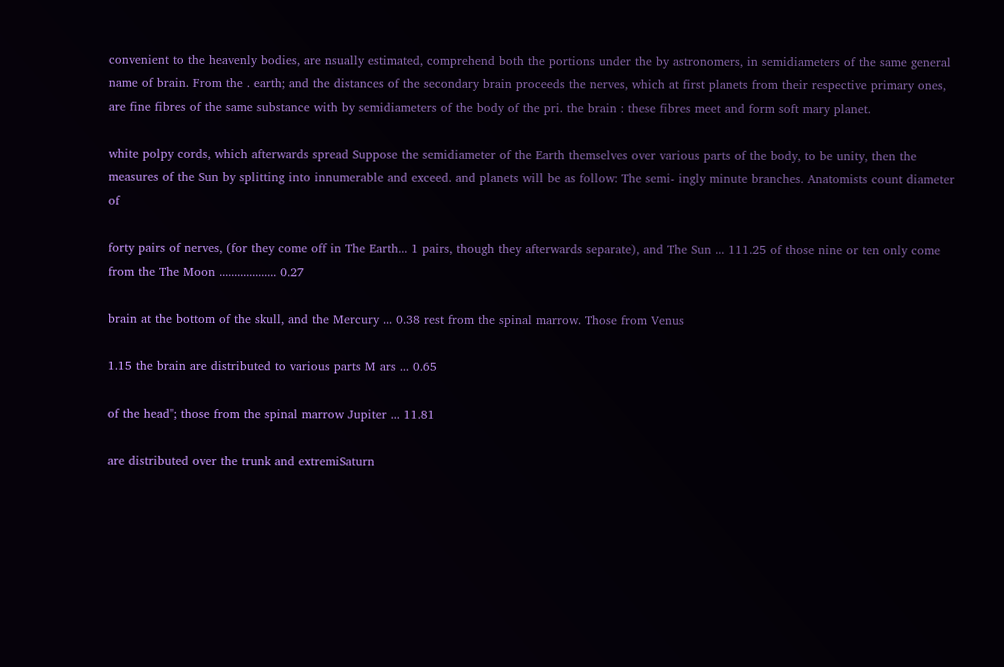convenient to the heavenly bodies, are nsually estimated, comprehend both the portions under the by astronomers, in semidiameters of the same general name of brain. From the . earth; and the distances of the secondary brain proceeds the nerves, which at first planets from their respective primary ones, are fine fibres of the same substance with by semidiameters of the body of the pri. the brain : these fibres meet and form soft mary planet.

white polpy cords, which afterwards spread Suppose the semidiameter of the Earth themselves over various parts of the body, to be unity, then the measures of the Sun by splitting into innumerable and exceed. and planets will be as follow: The semi- ingly minute branches. Anatomists count diameter of

forty pairs of nerves, (for they come off in The Earth... 1 pairs, though they afterwards separate), and The Sun ... 111.25 of those nine or ten only come from the The Moon ................... 0.27

brain at the bottom of the skull, and the Mercury ... 0.38 rest from the spinal marrow. Those from Venus

1.15 the brain are distributed to various parts M ars ... 0.65

of the head"; those from the spinal marrow Jupiter ... 11.81

are distributed over the trunk and extremiSaturn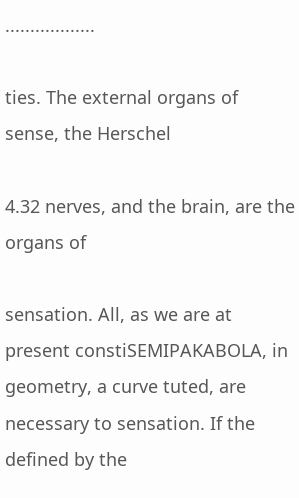..................

ties. The external organs of sense, the Herschel

4.32 nerves, and the brain, are the organs of

sensation. All, as we are at present constiSEMIPAKABOLA, in geometry, a curve tuted, are necessary to sensation. If the defined by the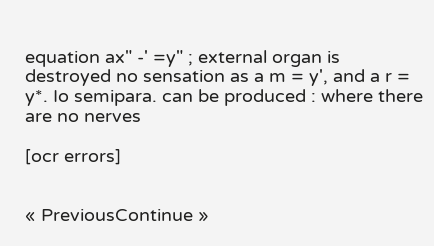equation ax" -' =y" ; external organ is destroyed no sensation as a m = y', and a r = y*. Io semipara. can be produced : where there are no nerves

[ocr errors]


« PreviousContinue »